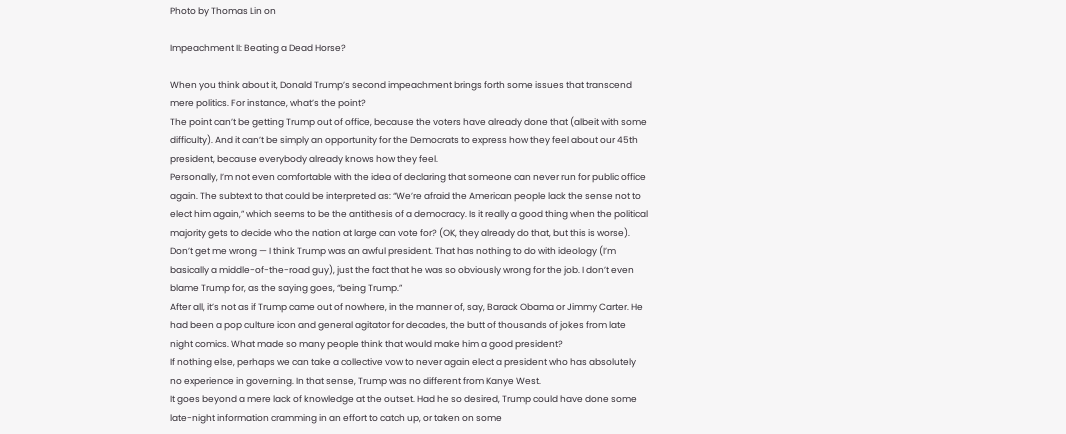Photo by Thomas Lin on

Impeachment II: Beating a Dead Horse?

When you think about it, Donald Trump’s second impeachment brings forth some issues that transcend mere politics. For instance, what’s the point?
The point can’t be getting Trump out of office, because the voters have already done that (albeit with some difficulty). And it can’t be simply an opportunity for the Democrats to express how they feel about our 45th president, because everybody already knows how they feel.
Personally, I’m not even comfortable with the idea of declaring that someone can never run for public office again. The subtext to that could be interpreted as: “We’re afraid the American people lack the sense not to elect him again,” which seems to be the antithesis of a democracy. Is it really a good thing when the political majority gets to decide who the nation at large can vote for? (OK, they already do that, but this is worse).
Don’t get me wrong — I think Trump was an awful president. That has nothing to do with ideology (I’m basically a middle-of-the-road guy), just the fact that he was so obviously wrong for the job. I don’t even blame Trump for, as the saying goes, “being Trump.”
After all, it’s not as if Trump came out of nowhere, in the manner of, say, Barack Obama or Jimmy Carter. He had been a pop culture icon and general agitator for decades, the butt of thousands of jokes from late night comics. What made so many people think that would make him a good president?
If nothing else, perhaps we can take a collective vow to never again elect a president who has absolutely no experience in governing. In that sense, Trump was no different from Kanye West.
It goes beyond a mere lack of knowledge at the outset. Had he so desired, Trump could have done some late-night information cramming in an effort to catch up, or taken on some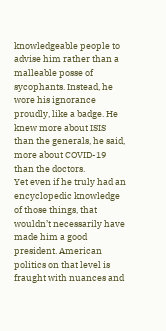knowledgeable people to advise him rather than a malleable posse of sycophants. Instead, he wore his ignorance proudly, like a badge. He knew more about ISIS than the generals, he said, more about COVID-19 than the doctors.
Yet even if he truly had an encyclopedic knowledge of those things, that wouldn’t necessarily have made him a good president. American politics on that level is fraught with nuances and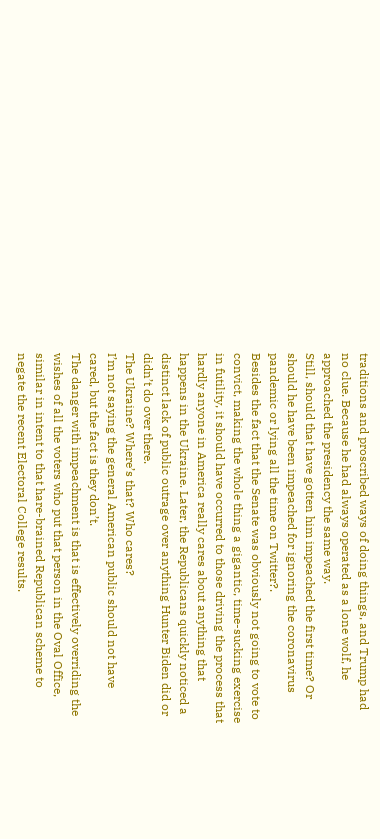traditions and proscribed ways of doing things, and Trump had no clue. Because he had always operated as a lone wolf, he approached the presidency the same way.
Still, should that have gotten him impeached the first time? Or should he have been impeached for ignoring the coronavirus pandemic or lying all the time on Twitter?.
Besides the fact that the Senate was obviously not going to vote to convict, making the whole thing a gigantic, time-sucking exercise in futility, it should have occurred to those driving the process that hardly anyone in America really cares about anything that happens in the Ukraine. Later, the Republicans quickly noticed a distinct lack of public outrage over anything Hunter Biden did or didn’t do over there.
The Ukraine? Where’s that? Who cares?
I’m not saying the general American public should not have cared, but the fact is they don’t.
The danger with impeachment is that is effectively overriding the wishes of all the voters who put that person in the Oval Office, similar in intent to that hare-brained Republican scheme to negate the recent Electoral College results.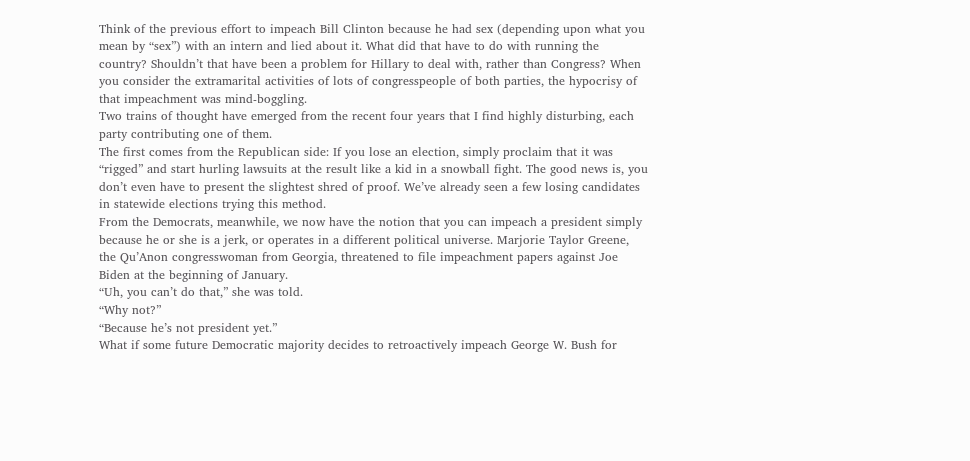Think of the previous effort to impeach Bill Clinton because he had sex (depending upon what you mean by “sex”) with an intern and lied about it. What did that have to do with running the country? Shouldn’t that have been a problem for Hillary to deal with, rather than Congress? When you consider the extramarital activities of lots of congresspeople of both parties, the hypocrisy of that impeachment was mind-boggling.
Two trains of thought have emerged from the recent four years that I find highly disturbing, each party contributing one of them.
The first comes from the Republican side: If you lose an election, simply proclaim that it was “rigged” and start hurling lawsuits at the result like a kid in a snowball fight. The good news is, you don’t even have to present the slightest shred of proof. We’ve already seen a few losing candidates in statewide elections trying this method.
From the Democrats, meanwhile, we now have the notion that you can impeach a president simply because he or she is a jerk, or operates in a different political universe. Marjorie Taylor Greene, the Qu’Anon congresswoman from Georgia, threatened to file impeachment papers against Joe Biden at the beginning of January.
“Uh, you can’t do that,” she was told.
“Why not?”
“Because he’s not president yet.”
What if some future Democratic majority decides to retroactively impeach George W. Bush for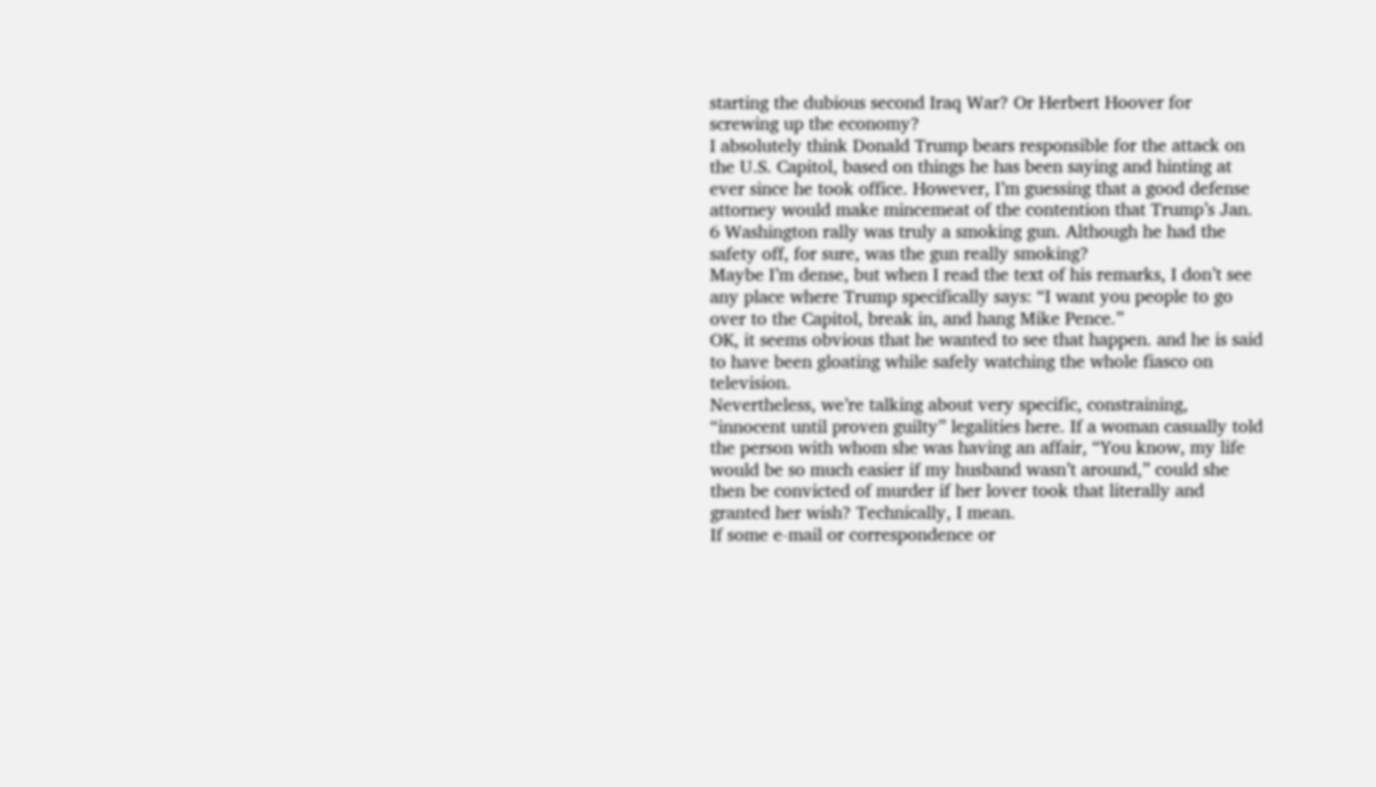starting the dubious second Iraq War? Or Herbert Hoover for screwing up the economy?
I absolutely think Donald Trump bears responsible for the attack on the U.S. Capitol, based on things he has been saying and hinting at ever since he took office. However, I’m guessing that a good defense attorney would make mincemeat of the contention that Trump’s Jan. 6 Washington rally was truly a smoking gun. Although he had the safety off, for sure, was the gun really smoking?
Maybe I’m dense, but when I read the text of his remarks, I don’t see any place where Trump specifically says: “I want you people to go over to the Capitol, break in, and hang Mike Pence.”
OK, it seems obvious that he wanted to see that happen. and he is said to have been gloating while safely watching the whole fiasco on television.
Nevertheless, we’re talking about very specific, constraining, “innocent until proven guilty” legalities here. If a woman casually told the person with whom she was having an affair, “You know, my life would be so much easier if my husband wasn’t around,” could she then be convicted of murder if her lover took that literally and granted her wish? Technically, I mean.
If some e-mail or correspondence or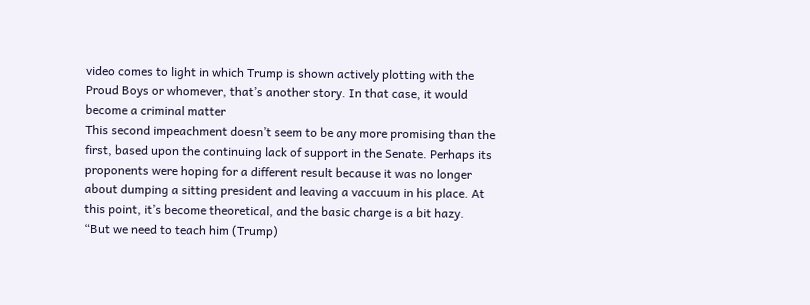video comes to light in which Trump is shown actively plotting with the Proud Boys or whomever, that’s another story. In that case, it would become a criminal matter
This second impeachment doesn’t seem to be any more promising than the first, based upon the continuing lack of support in the Senate. Perhaps its proponents were hoping for a different result because it was no longer about dumping a sitting president and leaving a vaccuum in his place. At this point, it’s become theoretical, and the basic charge is a bit hazy.
“But we need to teach him (Trump)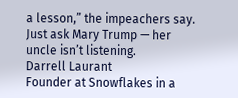a lesson,” the impeachers say.
Just ask Mary Trump — her uncle isn’t listening.
Darrell Laurant
Founder at Snowflakes in a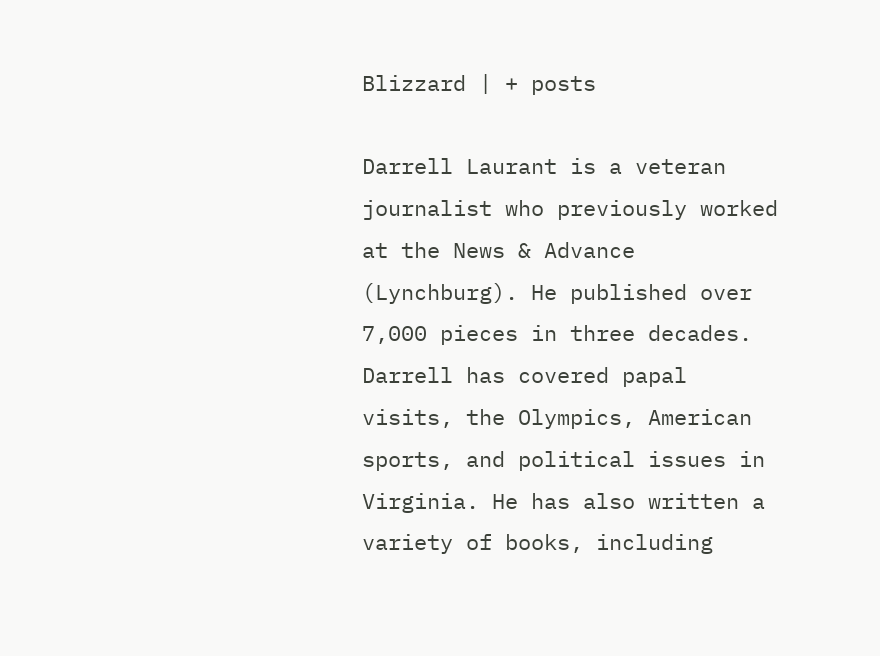Blizzard | + posts

Darrell Laurant is a veteran journalist who previously worked at the News & Advance (Lynchburg). He published over 7,000 pieces in three decades. Darrell has covered papal visits, the Olympics, American sports, and political issues in Virginia. He has also written a variety of books, including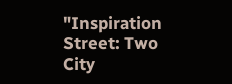"Inspiration Street: Two City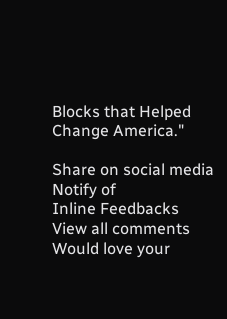Blocks that Helped Change America."

Share on social media
Notify of
Inline Feedbacks
View all comments
Would love your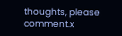thoughts, please comment.x